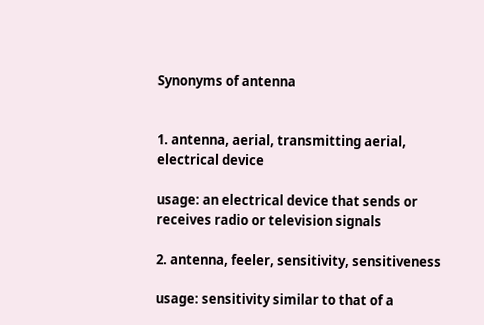Synonyms of antenna


1. antenna, aerial, transmitting aerial, electrical device

usage: an electrical device that sends or receives radio or television signals

2. antenna, feeler, sensitivity, sensitiveness

usage: sensitivity similar to that of a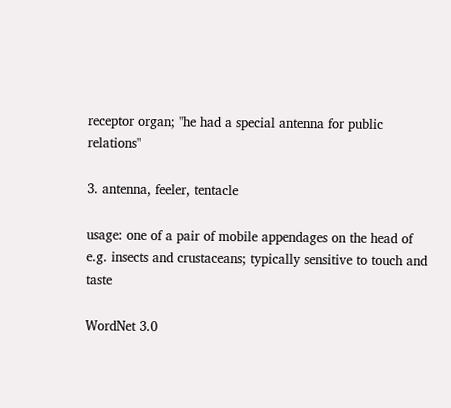receptor organ; "he had a special antenna for public relations"

3. antenna, feeler, tentacle

usage: one of a pair of mobile appendages on the head of e.g. insects and crustaceans; typically sensitive to touch and taste

WordNet 3.0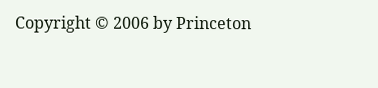Copyright © 2006 by Princeton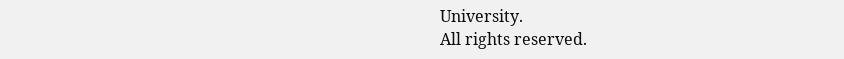University.
All rights reserved.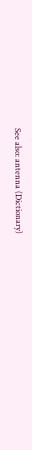See also: antenna (Dictionary)